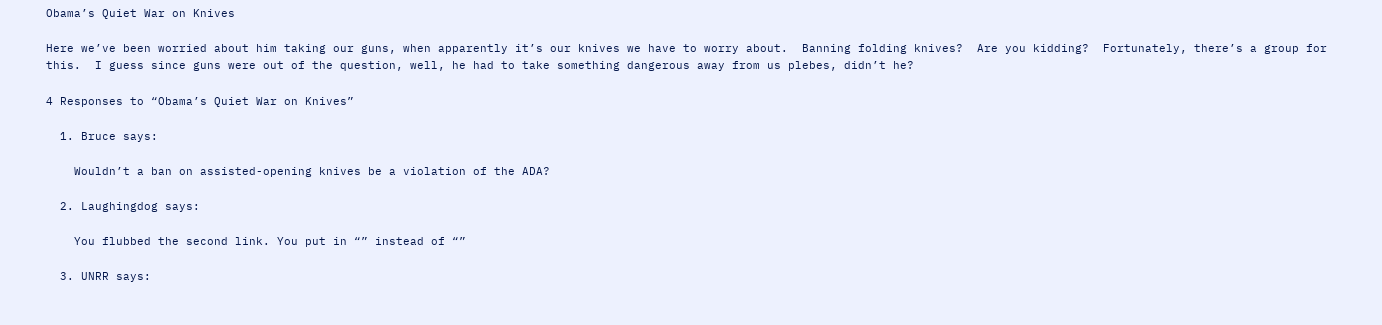Obama’s Quiet War on Knives

Here we’ve been worried about him taking our guns, when apparently it’s our knives we have to worry about.  Banning folding knives?  Are you kidding?  Fortunately, there’s a group for this.  I guess since guns were out of the question, well, he had to take something dangerous away from us plebes, didn’t he?

4 Responses to “Obama’s Quiet War on Knives”

  1. Bruce says:

    Wouldn’t a ban on assisted-opening knives be a violation of the ADA?

  2. Laughingdog says:

    You flubbed the second link. You put in “” instead of “”

  3. UNRR says: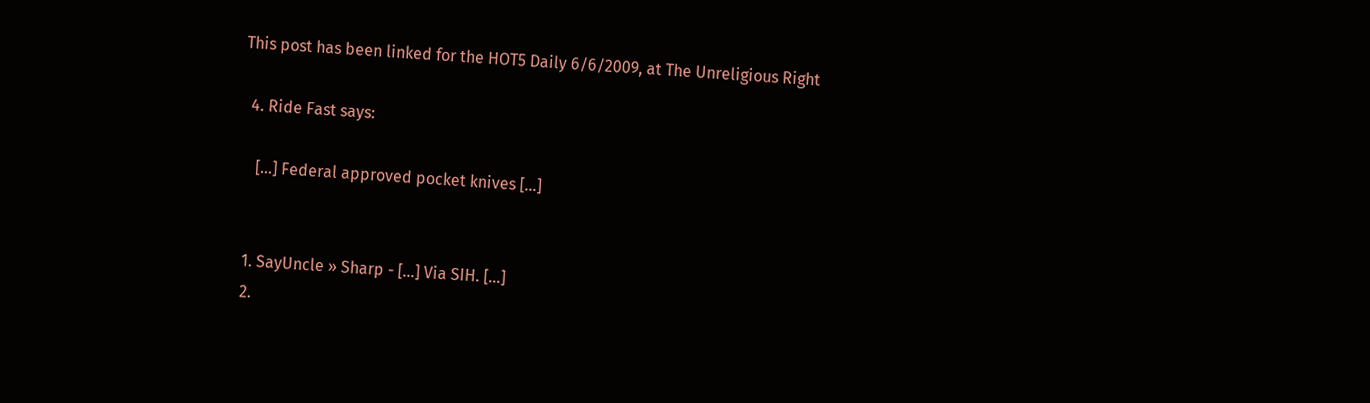This post has been linked for the HOT5 Daily 6/6/2009, at The Unreligious Right

  4. Ride Fast says:

    […] Federal approved pocket knives […]


  1. SayUncle » Sharp - [...] Via SIH. [...]
  2.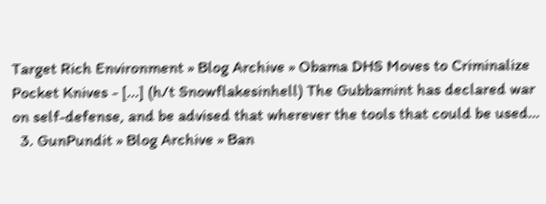Target Rich Environment » Blog Archive » Obama DHS Moves to Criminalize Pocket Knives - [...] (h/t Snowflakesinhell) The Gubbamint has declared war on self-defense, and be advised that wherever the tools that could be used…
  3. GunPundit » Blog Archive » Ban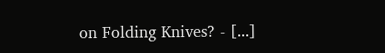on Folding Knives? - [...]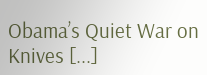Obama’s Quiet War on Knives [...]